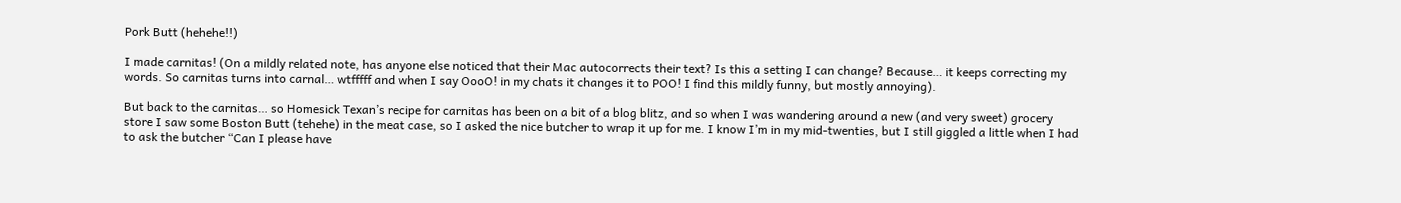Pork Butt (hehehe!!)

I made carnitas! (On a mildly related note, has anyone else noticed that their Mac autocorrects their text? Is this a setting I can change? Because… it keeps correcting my words. So carnitas turns into carnal… wtfffff and when I say OooO! in my chats it changes it to POO! I find this mildly funny, but mostly annoying).

But back to the carnitas… so Homesick Texan’s recipe for carnitas has been on a bit of a blog blitz, and so when I was wandering around a new (and very sweet) grocery store I saw some Boston Butt (tehehe) in the meat case, so I asked the nice butcher to wrap it up for me. I know I’m in my mid-twenties, but I still giggled a little when I had to ask the butcher “Can I please have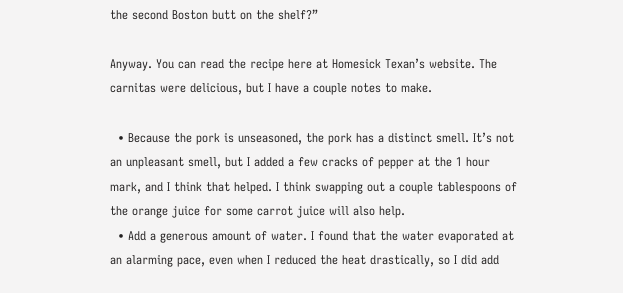the second Boston butt on the shelf?”

Anyway. You can read the recipe here at Homesick Texan’s website. The carnitas were delicious, but I have a couple notes to make.

  • Because the pork is unseasoned, the pork has a distinct smell. It’s not an unpleasant smell, but I added a few cracks of pepper at the 1 hour mark, and I think that helped. I think swapping out a couple tablespoons of the orange juice for some carrot juice will also help.
  • Add a generous amount of water. I found that the water evaporated at an alarming pace, even when I reduced the heat drastically, so I did add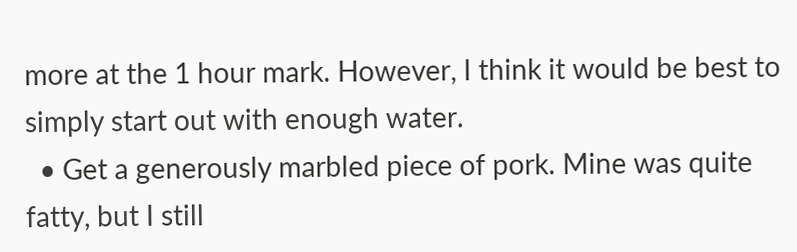more at the 1 hour mark. However, I think it would be best to simply start out with enough water.
  • Get a generously marbled piece of pork. Mine was quite fatty, but I still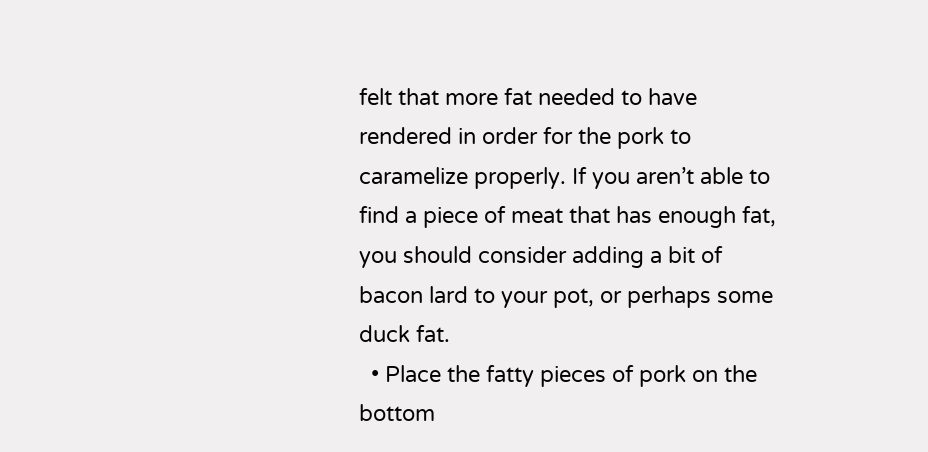felt that more fat needed to have rendered in order for the pork to caramelize properly. If you aren’t able to find a piece of meat that has enough fat, you should consider adding a bit of bacon lard to your pot, or perhaps some duck fat.
  • Place the fatty pieces of pork on the bottom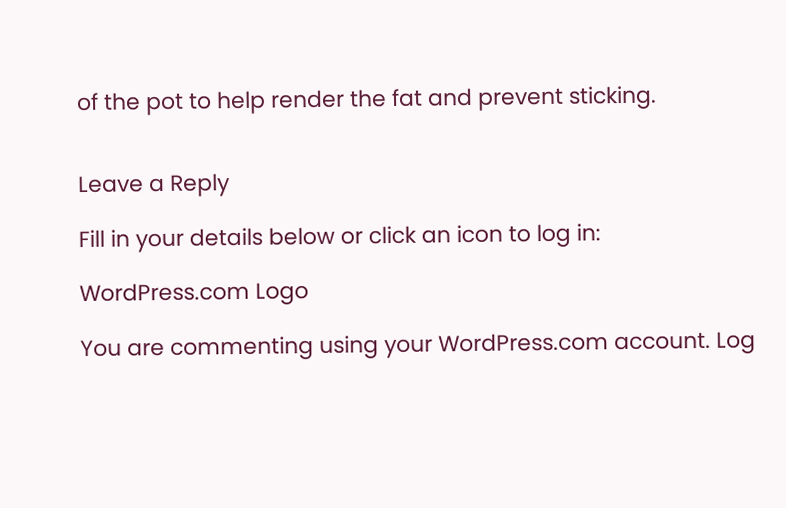of the pot to help render the fat and prevent sticking.


Leave a Reply

Fill in your details below or click an icon to log in:

WordPress.com Logo

You are commenting using your WordPress.com account. Log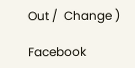Out /  Change )

Facebook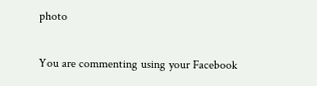photo

You are commenting using your Facebook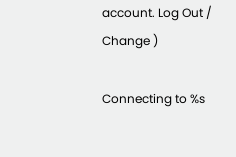account. Log Out /  Change )

Connecting to %s